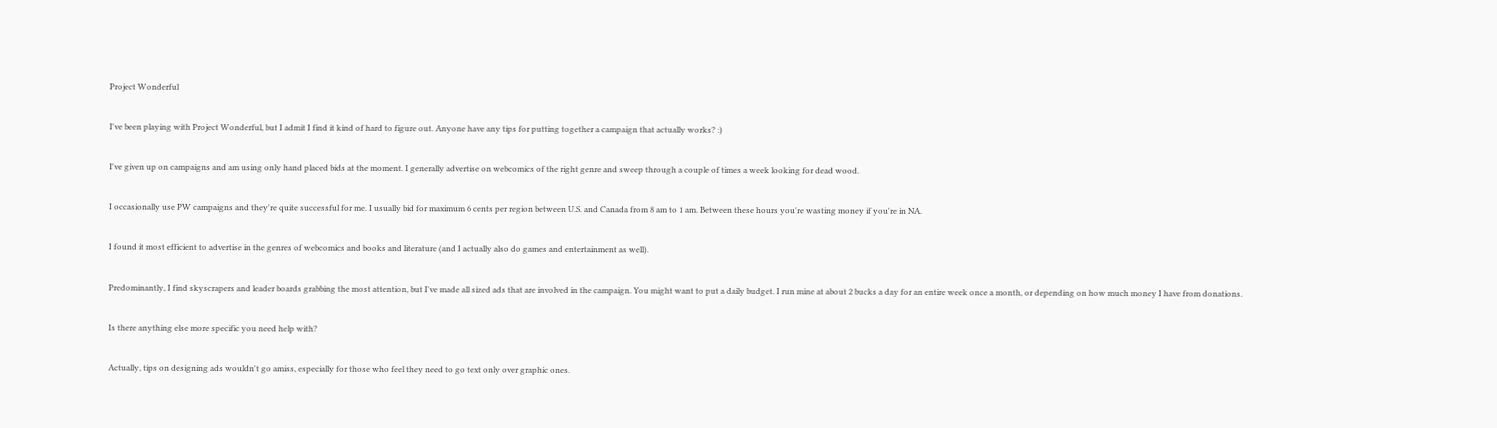Project Wonderful

I've been playing with Project Wonderful, but I admit I find it kind of hard to figure out. Anyone have any tips for putting together a campaign that actually works? :)

I've given up on campaigns and am using only hand placed bids at the moment. I generally advertise on webcomics of the right genre and sweep through a couple of times a week looking for dead wood.

I occasionally use PW campaigns and they're quite successful for me. I usually bid for maximum 6 cents per region between U.S. and Canada from 8 am to 1 am. Between these hours you're wasting money if you're in NA.

I found it most efficient to advertise in the genres of webcomics and books and literature (and I actually also do games and entertainment as well).

Predominantly, I find skyscrapers and leader boards grabbing the most attention, but I've made all sized ads that are involved in the campaign. You might want to put a daily budget. I run mine at about 2 bucks a day for an entire week once a month, or depending on how much money I have from donations.

Is there anything else more specific you need help with?

Actually, tips on designing ads wouldn't go amiss, especially for those who feel they need to go text only over graphic ones.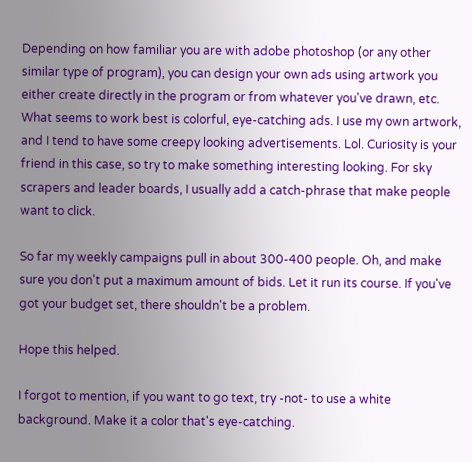Depending on how familiar you are with adobe photoshop (or any other similar type of program), you can design your own ads using artwork you either create directly in the program or from whatever you've drawn, etc. What seems to work best is colorful, eye-catching ads. I use my own artwork, and I tend to have some creepy looking advertisements. Lol. Curiosity is your friend in this case, so try to make something interesting looking. For sky scrapers and leader boards, I usually add a catch-phrase that make people want to click.

So far my weekly campaigns pull in about 300-400 people. Oh, and make sure you don't put a maximum amount of bids. Let it run its course. If you've got your budget set, there shouldn't be a problem.

Hope this helped.

I forgot to mention, if you want to go text, try -not- to use a white background. Make it a color that's eye-catching.